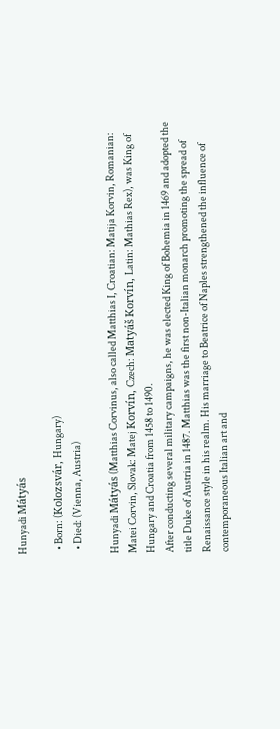Hunyadi Mátyás

  • Born: (Kolozsvár, Hungary)
  • Died: (Vienna, Austria)

Hunyadi Mátyás (Matthias Corvinus, also called Matthias I, Croatian: Matija Korvin, Romanian: Matei Corvin, Slovak: Matej Korvín, Czech: Matyáš Korvín, Latin: Mathias Rex), was King of Hungary and Croatia from 1458 to 1490.
After conducting several military campaigns, he was elected King of Bohemia in 1469 and adopted the title Duke of Austria in 1487. Matthias was the first non-Italian monarch promoting the spread of Renaissance style in his realm. His marriage to Beatrice of Naples strengthened the influence of contemporaneous Italian art and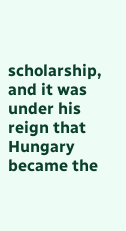scholarship, and it was under his reign that Hungary became the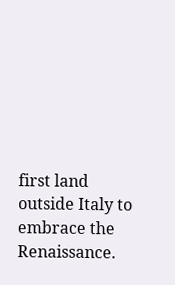first land outside Italy to embrace the Renaissance.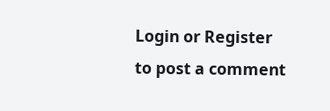Login or Register to post a comment